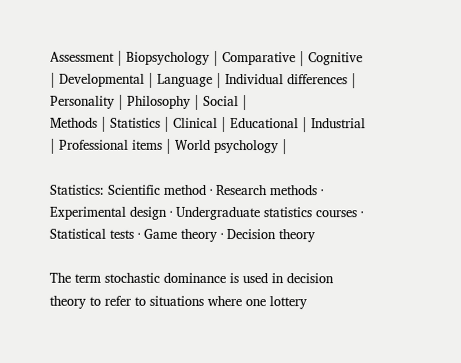Assessment | Biopsychology | Comparative | Cognitive | Developmental | Language | Individual differences | Personality | Philosophy | Social |
Methods | Statistics | Clinical | Educational | Industrial | Professional items | World psychology |

Statistics: Scientific method · Research methods · Experimental design · Undergraduate statistics courses · Statistical tests · Game theory · Decision theory

The term stochastic dominance is used in decision theory to refer to situations where one lottery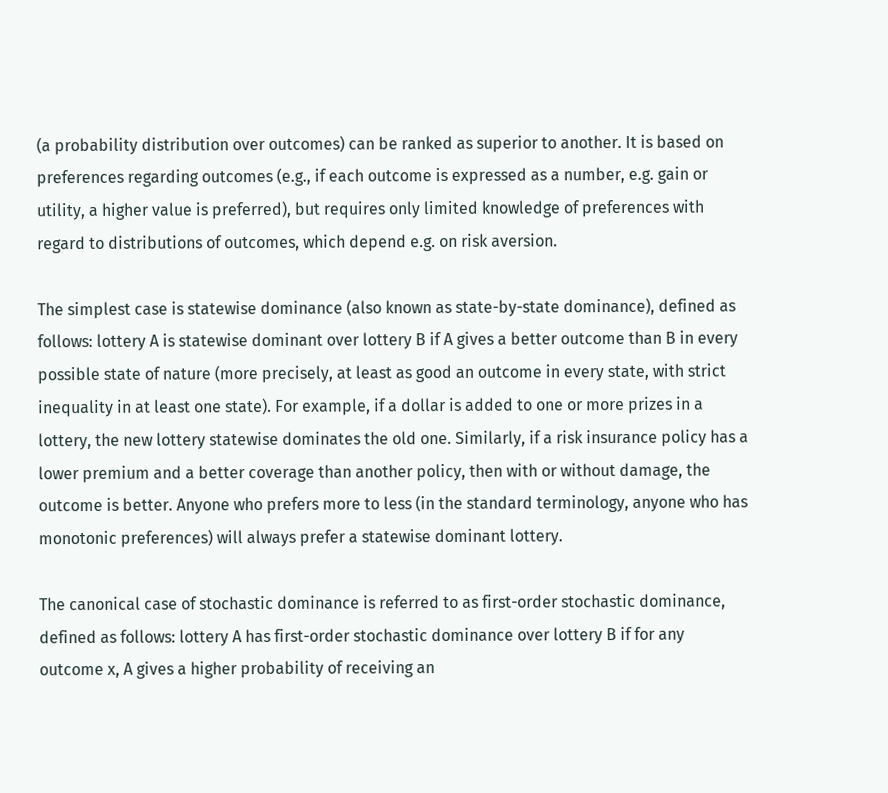(a probability distribution over outcomes) can be ranked as superior to another. It is based on preferences regarding outcomes (e.g., if each outcome is expressed as a number, e.g. gain or utility, a higher value is preferred), but requires only limited knowledge of preferences with regard to distributions of outcomes, which depend e.g. on risk aversion.

The simplest case is statewise dominance (also known as state-by-state dominance), defined as follows: lottery A is statewise dominant over lottery B if A gives a better outcome than B in every possible state of nature (more precisely, at least as good an outcome in every state, with strict inequality in at least one state). For example, if a dollar is added to one or more prizes in a lottery, the new lottery statewise dominates the old one. Similarly, if a risk insurance policy has a lower premium and a better coverage than another policy, then with or without damage, the outcome is better. Anyone who prefers more to less (in the standard terminology, anyone who has monotonic preferences) will always prefer a statewise dominant lottery.

The canonical case of stochastic dominance is referred to as first-order stochastic dominance, defined as follows: lottery A has first-order stochastic dominance over lottery B if for any outcome x, A gives a higher probability of receiving an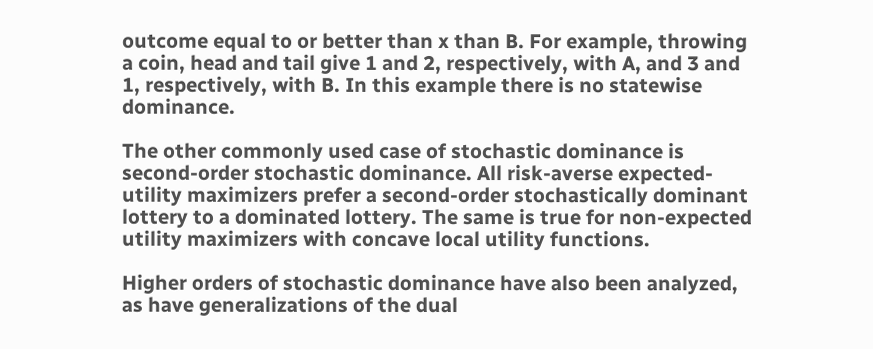outcome equal to or better than x than B. For example, throwing a coin, head and tail give 1 and 2, respectively, with A, and 3 and 1, respectively, with B. In this example there is no statewise dominance.

The other commonly used case of stochastic dominance is second-order stochastic dominance. All risk-averse expected-utility maximizers prefer a second-order stochastically dominant lottery to a dominated lottery. The same is true for non-expected utility maximizers with concave local utility functions.

Higher orders of stochastic dominance have also been analyzed, as have generalizations of the dual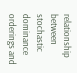relationship between stochastic dominance orderings and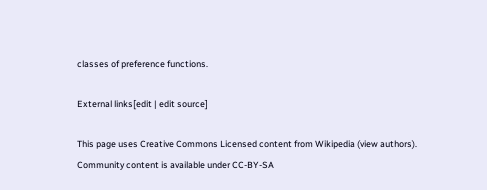classes of preference functions.

External links[edit | edit source]

This page uses Creative Commons Licensed content from Wikipedia (view authors).
Community content is available under CC-BY-SA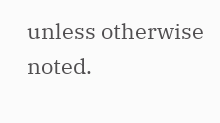unless otherwise noted.